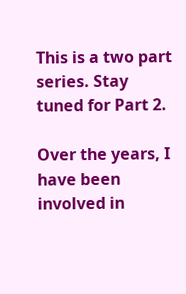This is a two part series. Stay tuned for Part 2.

Over the years, I have been involved in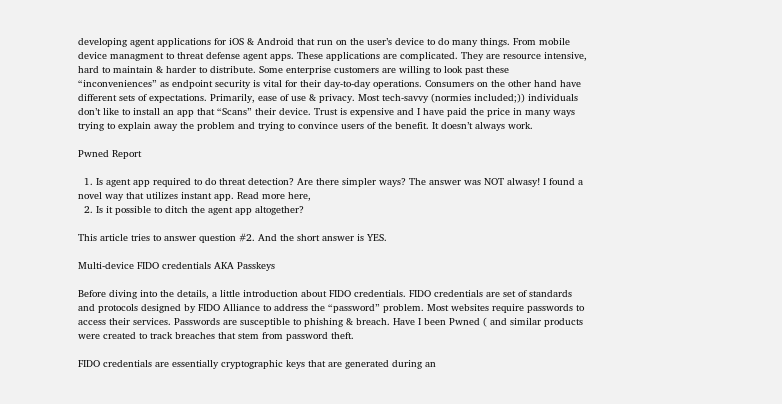developing agent applications for iOS & Android that run on the user’s device to do many things. From mobile device managment to threat defense agent apps. These applications are complicated. They are resource intensive, hard to maintain & harder to distribute. Some enterprise customers are willing to look past these “inconveniences” as endpoint security is vital for their day-to-day operations. Consumers on the other hand have different sets of expectations. Primarily, ease of use & privacy. Most tech-savvy (normies included;)) individuals don’t like to install an app that “Scans” their device. Trust is expensive and I have paid the price in many ways trying to explain away the problem and trying to convince users of the benefit. It doesn’t always work.

Pwned Report

  1. Is agent app required to do threat detection? Are there simpler ways? The answer was NOT alwasy! I found a novel way that utilizes instant app. Read more here,
  2. Is it possible to ditch the agent app altogether?

This article tries to answer question #2. And the short answer is YES.

Multi-device FIDO credentials AKA Passkeys

Before diving into the details, a little introduction about FIDO credentials. FIDO credentials are set of standards and protocols designed by FIDO Alliance to address the “password” problem. Most websites require passwords to access their services. Passwords are susceptible to phishing & breach. Have I been Pwned ( and similar products were created to track breaches that stem from password theft.

FIDO credentials are essentially cryptographic keys that are generated during an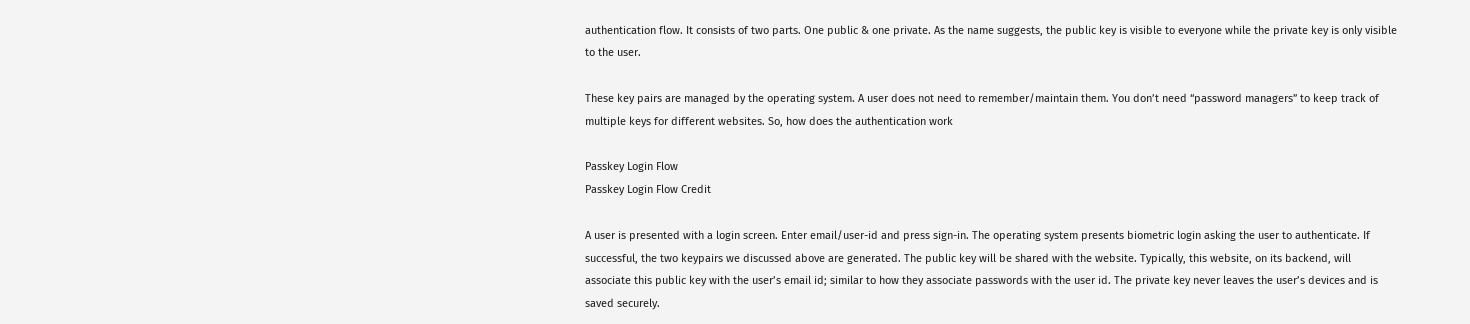authentication flow. It consists of two parts. One public & one private. As the name suggests, the public key is visible to everyone while the private key is only visible to the user.

These key pairs are managed by the operating system. A user does not need to remember/maintain them. You don’t need “password managers” to keep track of multiple keys for different websites. So, how does the authentication work

Passkey Login Flow
Passkey Login Flow Credit

A user is presented with a login screen. Enter email/user-id and press sign-in. The operating system presents biometric login asking the user to authenticate. If successful, the two keypairs we discussed above are generated. The public key will be shared with the website. Typically, this website, on its backend, will associate this public key with the user’s email id; similar to how they associate passwords with the user id. The private key never leaves the user’s devices and is saved securely.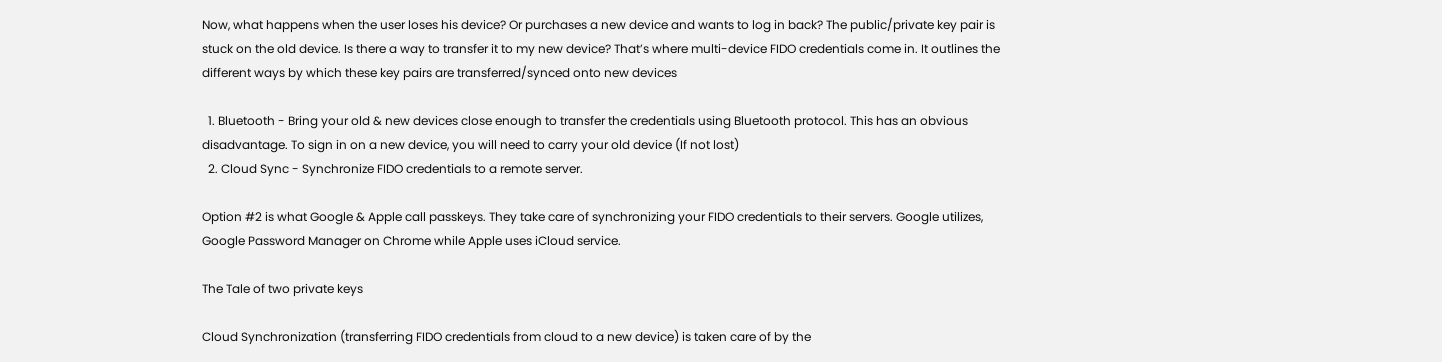Now, what happens when the user loses his device? Or purchases a new device and wants to log in back? The public/private key pair is stuck on the old device. Is there a way to transfer it to my new device? That’s where multi-device FIDO credentials come in. It outlines the different ways by which these key pairs are transferred/synced onto new devices

  1. Bluetooth - Bring your old & new devices close enough to transfer the credentials using Bluetooth protocol. This has an obvious disadvantage. To sign in on a new device, you will need to carry your old device (If not lost)
  2. Cloud Sync - Synchronize FIDO credentials to a remote server.

Option #2 is what Google & Apple call passkeys. They take care of synchronizing your FIDO credentials to their servers. Google utilizes, Google Password Manager on Chrome while Apple uses iCloud service.

The Tale of two private keys

Cloud Synchronization (transferring FIDO credentials from cloud to a new device) is taken care of by the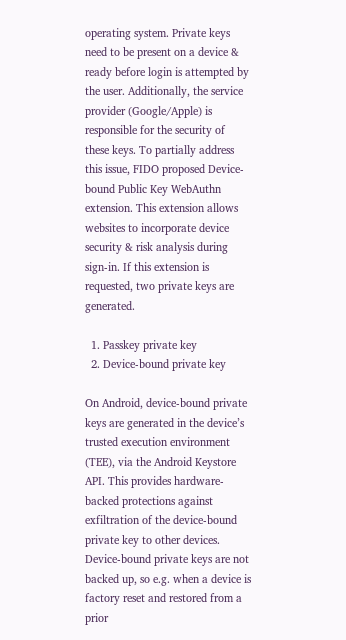operating system. Private keys need to be present on a device & ready before login is attempted by the user. Additionally, the service provider (Google/Apple) is responsible for the security of these keys. To partially address this issue, FIDO proposed Device-bound Public Key WebAuthn extension. This extension allows websites to incorporate device security & risk analysis during sign-in. If this extension is requested, two private keys are generated.

  1. Passkey private key
  2. Device-bound private key

On Android, device-bound private keys are generated in the device’s trusted execution environment (TEE), via the Android Keystore API. This provides hardware-backed protections against exfiltration of the device-bound private key to other devices. Device-bound private keys are not backed up, so e.g. when a device is factory reset and restored from a prior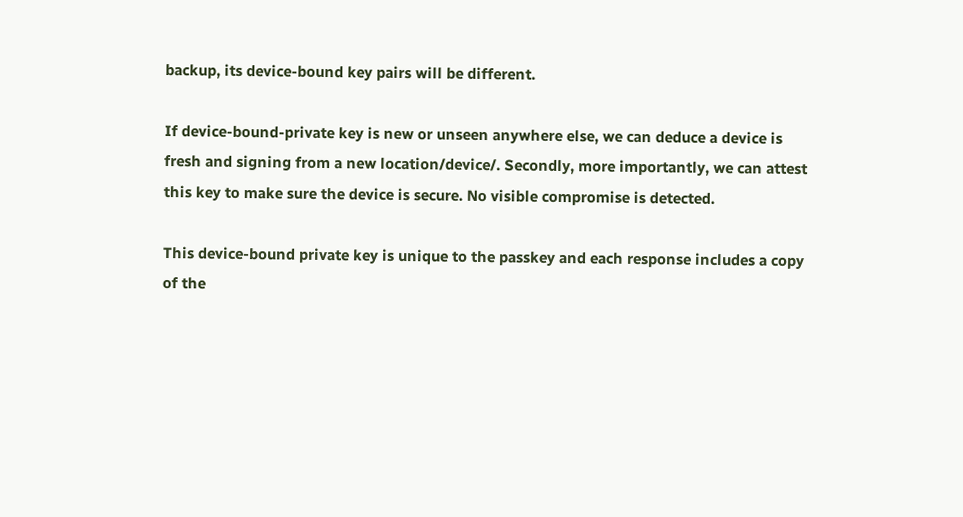backup, its device-bound key pairs will be different.

If device-bound-private key is new or unseen anywhere else, we can deduce a device is fresh and signing from a new location/device/. Secondly, more importantly, we can attest this key to make sure the device is secure. No visible compromise is detected.

This device-bound private key is unique to the passkey and each response includes a copy of the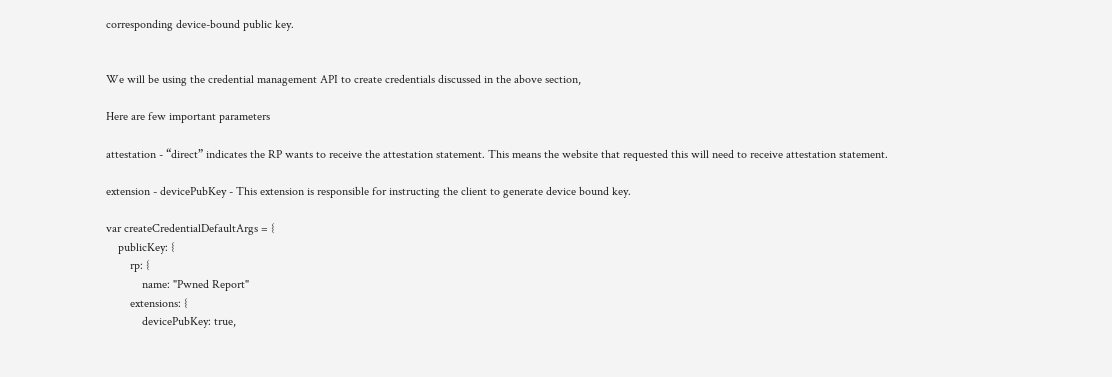corresponding device-bound public key.


We will be using the credential management API to create credentials discussed in the above section,

Here are few important parameters

attestation - “direct” indicates the RP wants to receive the attestation statement. This means the website that requested this will need to receive attestation statement.

extension - devicePubKey - This extension is responsible for instructing the client to generate device bound key.

var createCredentialDefaultArgs = {
    publicKey: {
        rp: {
            name: "Pwned Report"
        extensions: {
            devicePubKey: true,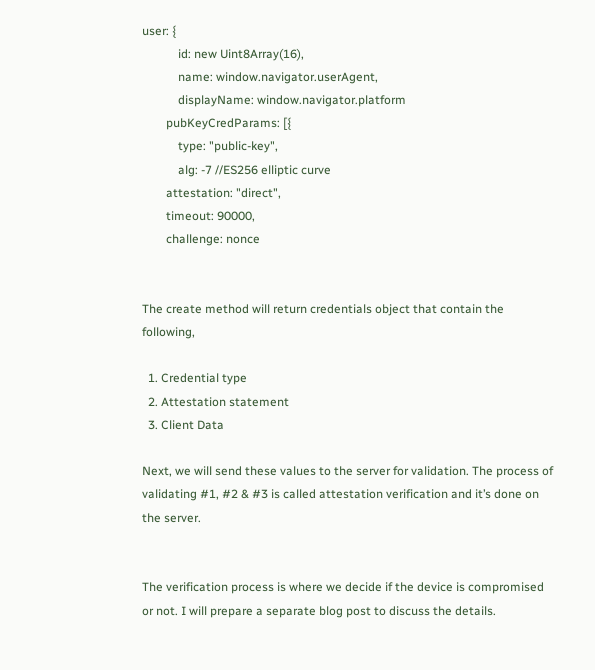user: {
            id: new Uint8Array(16),
            name: window.navigator.userAgent,
            displayName: window.navigator.platform
        pubKeyCredParams: [{
            type: "public-key",
            alg: -7 //ES256 elliptic curve
        attestation: "direct",
        timeout: 90000,
        challenge: nonce


The create method will return credentials object that contain the following,

  1. Credential type
  2. Attestation statement
  3. Client Data

Next, we will send these values to the server for validation. The process of validating #1, #2 & #3 is called attestation verification and it’s done on the server.


The verification process is where we decide if the device is compromised or not. I will prepare a separate blog post to discuss the details.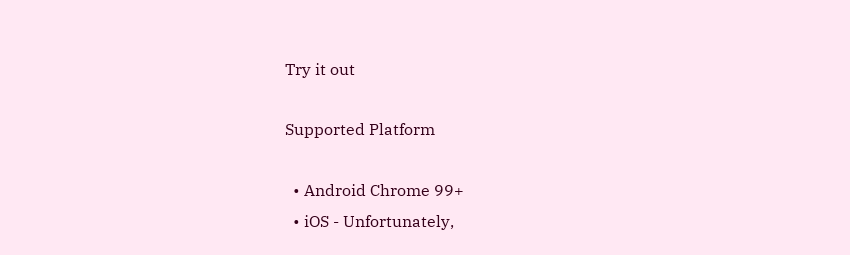Try it out

Supported Platform

  • Android Chrome 99+
  • iOS - Unfortunately,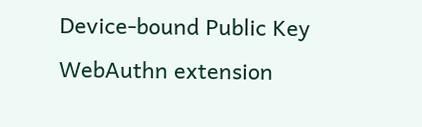Device-bound Public Key WebAuthn extension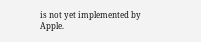is not yet implemented by Apple.